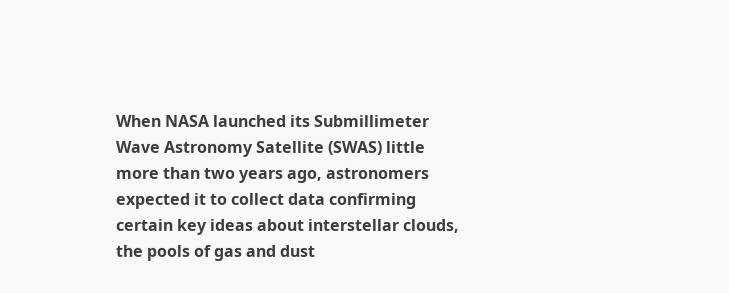When NASA launched its Submillimeter Wave Astronomy Satellite (SWAS) little more than two years ago, astronomers expected it to collect data confirming certain key ideas about interstellar clouds, the pools of gas and dust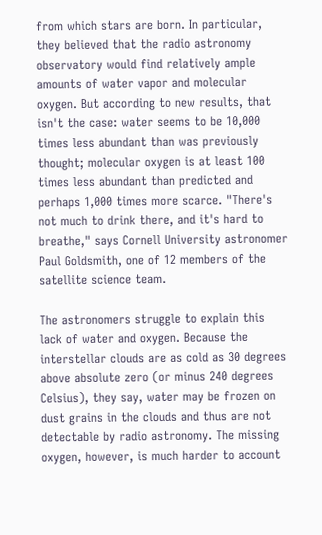from which stars are born. In particular, they believed that the radio astronomy observatory would find relatively ample amounts of water vapor and molecular oxygen. But according to new results, that isn't the case: water seems to be 10,000 times less abundant than was previously thought; molecular oxygen is at least 100 times less abundant than predicted and perhaps 1,000 times more scarce. "There's not much to drink there, and it's hard to breathe," says Cornell University astronomer Paul Goldsmith, one of 12 members of the satellite science team.

The astronomers struggle to explain this lack of water and oxygen. Because the interstellar clouds are as cold as 30 degrees above absolute zero (or minus 240 degrees Celsius), they say, water may be frozen on dust grains in the clouds and thus are not detectable by radio astronomy. The missing oxygen, however, is much harder to account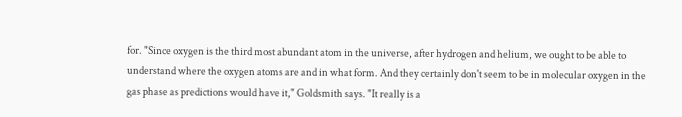for. "Since oxygen is the third most abundant atom in the universe, after hydrogen and helium, we ought to be able to understand where the oxygen atoms are and in what form. And they certainly don't seem to be in molecular oxygen in the gas phase as predictions would have it," Goldsmith says. "It really is a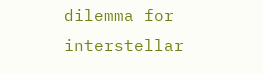dilemma for interstellar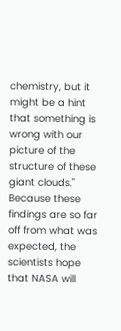chemistry, but it might be a hint that something is wrong with our picture of the structure of these giant clouds." Because these findings are so far off from what was expected, the scientists hope that NASA will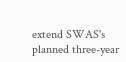extend SWAS's planned three-year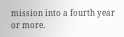mission into a fourth year or more.